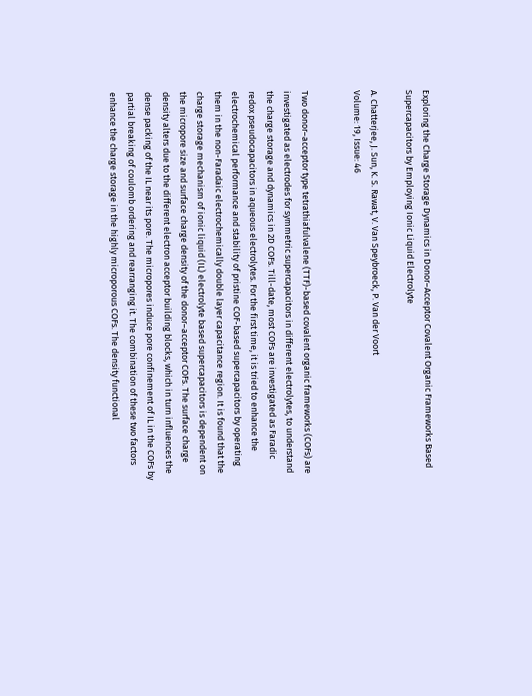Exploring the Charge Storage Dynamics in Donor–Acceptor Covalent Organic Frameworks Based Supercapacitors by Employing Ionic Liquid Electrolyte

A. Chatterjee, J. Sun, K. S. Rawat, V. Van Speybroeck, P. Van der Voort
Volume: 19, Issue: 46


Two donor–acceptor type tetrathiafulvalene (TTF)-based covalent organic frameworks (COFs) are investigated as electrodes for symmetric supercapacitors in different electrolytes, to understand the charge storage and dynamics in 2D COFs. Till-date, most COFs are investigated as Faradic redox pseudocapacitors in aqueous electrolytes. For the first time, it is tried to enhance the electrochemical performance and stability of pristine COF-based supercapacitors by operating them in the non-Faradaic electrochemically double layer capacitance region. It is found that the charge storage mechanism of ionic liquid (IL) electrolyte based supercapacitors is dependent on the micropore size and surface charge density of the donor–acceptor COFs. The surface charge density alters due to the different electron acceptor building blocks, which in turn influences the dense packing of the IL near its pore. The micropores induce pore confinement of IL in the COFs by partial breaking of coulomb ordering and rearranging it. The combination of these two factors enhance the charge storage in the highly microporous COFs. The density functional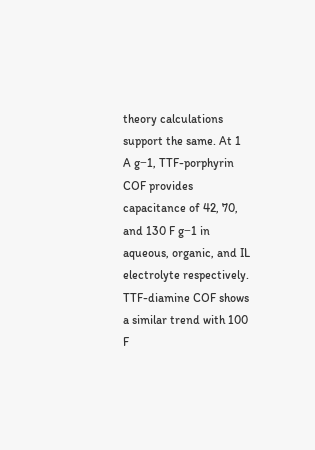theory calculations support the same. At 1 A g−1, TTF-porphyrin COF provides capacitance of 42, 70, and 130 F g−1 in aqueous, organic, and IL electrolyte respectively. TTF-diamine COF shows a similar trend with 100 F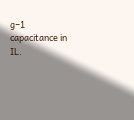g−1 capacitance in IL.